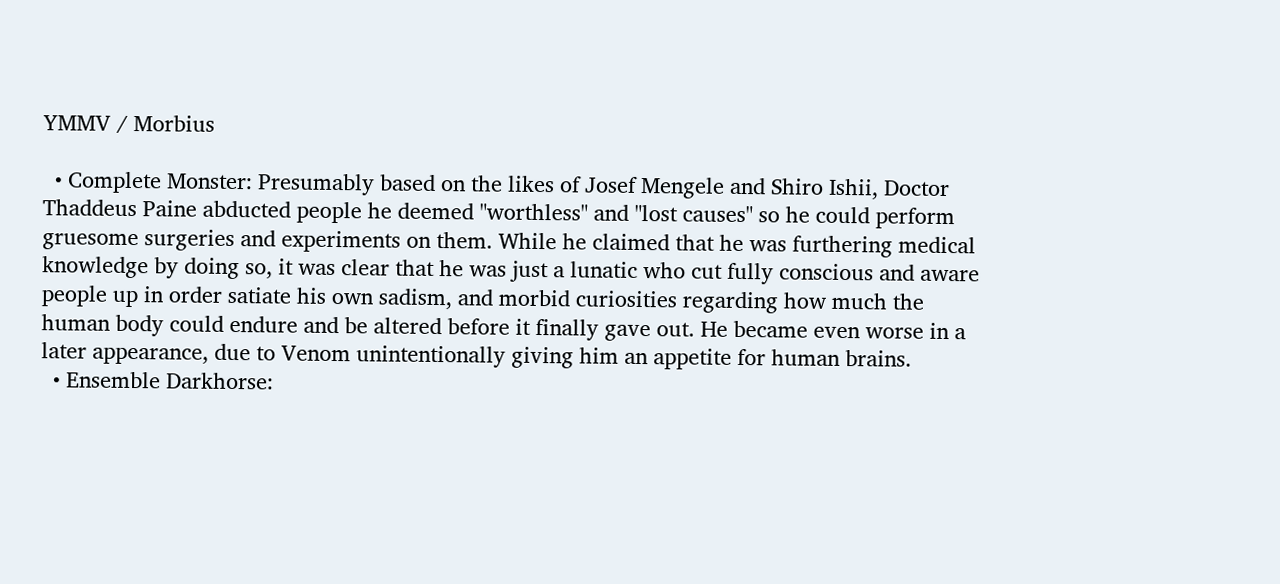YMMV / Morbius

  • Complete Monster: Presumably based on the likes of Josef Mengele and Shiro Ishii, Doctor Thaddeus Paine abducted people he deemed "worthless" and "lost causes" so he could perform gruesome surgeries and experiments on them. While he claimed that he was furthering medical knowledge by doing so, it was clear that he was just a lunatic who cut fully conscious and aware people up in order satiate his own sadism, and morbid curiosities regarding how much the human body could endure and be altered before it finally gave out. He became even worse in a later appearance, due to Venom unintentionally giving him an appetite for human brains.
  • Ensemble Darkhorse: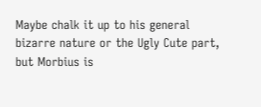Maybe chalk it up to his general bizarre nature or the Ugly Cute part, but Morbius is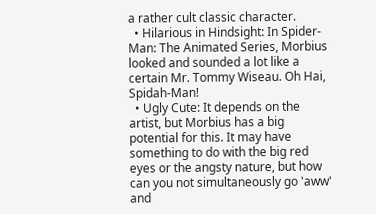a rather cult classic character.
  • Hilarious in Hindsight: In Spider-Man: The Animated Series, Morbius looked and sounded a lot like a certain Mr. Tommy Wiseau. Oh Hai, Spidah-Man!
  • Ugly Cute: It depends on the artist, but Morbius has a big potential for this. It may have something to do with the big red eyes or the angsty nature, but how can you not simultaneously go 'aww' and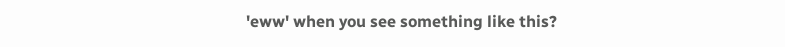'eww' when you see something like this?